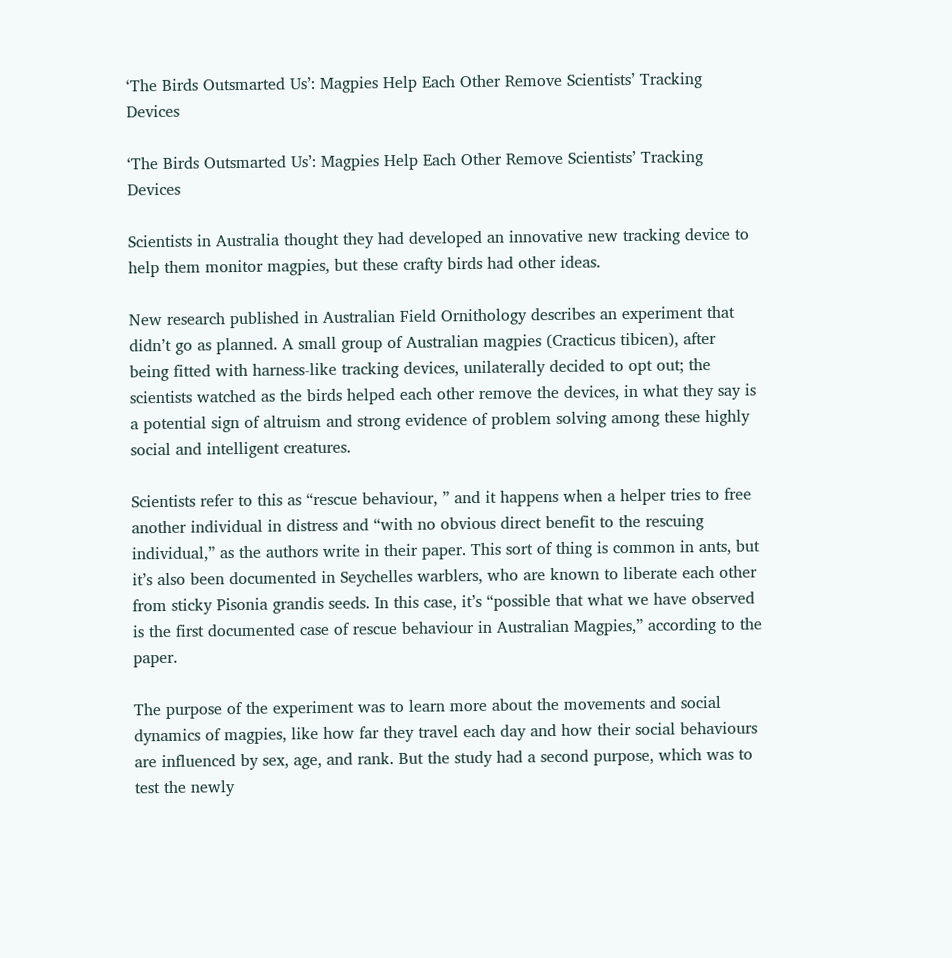‘The Birds Outsmarted Us’: Magpies Help Each Other Remove Scientists’ Tracking Devices

‘The Birds Outsmarted Us’: Magpies Help Each Other Remove Scientists’ Tracking Devices

Scientists in Australia thought they had developed an innovative new tracking device to help them monitor magpies, but these crafty birds had other ideas.

New research published in Australian Field Ornithology describes an experiment that didn’t go as planned. A small group of Australian magpies (Cracticus tibicen), after being fitted with harness-like tracking devices, unilaterally decided to opt out; the scientists watched as the birds helped each other remove the devices, in what they say is a potential sign of altruism and strong evidence of problem solving among these highly social and intelligent creatures.

Scientists refer to this as “rescue behaviour, ” and it happens when a helper tries to free another individual in distress and “with no obvious direct benefit to the rescuing individual,” as the authors write in their paper. This sort of thing is common in ants, but it’s also been documented in Seychelles warblers, who are known to liberate each other from sticky Pisonia grandis seeds. In this case, it’s “possible that what we have observed is the first documented case of rescue behaviour in Australian Magpies,” according to the paper.

The purpose of the experiment was to learn more about the movements and social dynamics of magpies, like how far they travel each day and how their social behaviours are influenced by sex, age, and rank. But the study had a second purpose, which was to test the newly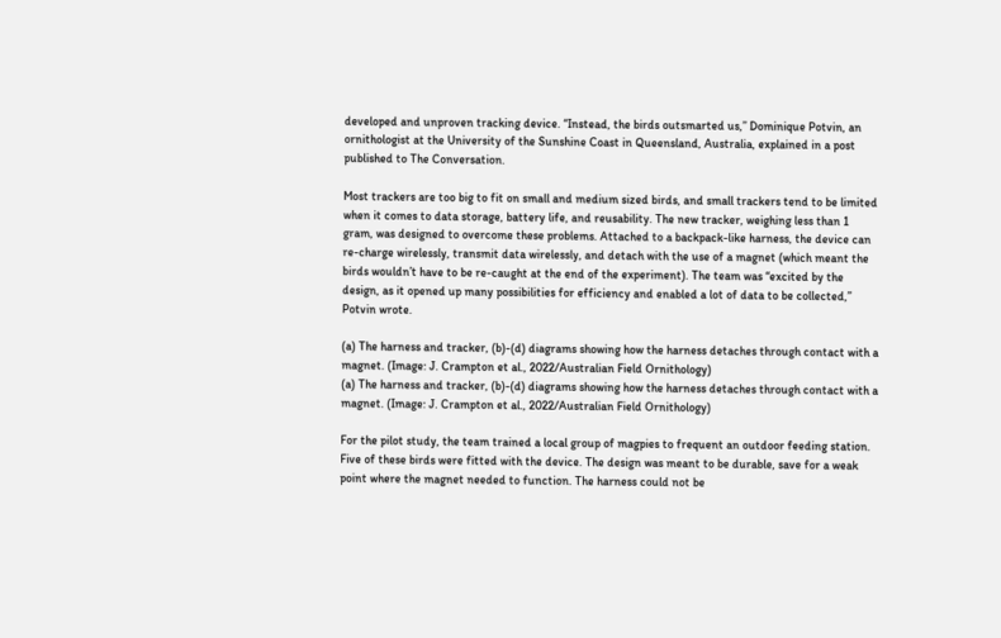developed and unproven tracking device. “Instead, the birds outsmarted us,” Dominique Potvin, an ornithologist at the University of the Sunshine Coast in Queensland, Australia, explained in a post published to The Conversation.

Most trackers are too big to fit on small and medium sized birds, and small trackers tend to be limited when it comes to data storage, battery life, and reusability. The new tracker, weighing less than 1 gram, was designed to overcome these problems. Attached to a backpack-like harness, the device can re-charge wirelessly, transmit data wirelessly, and detach with the use of a magnet (which meant the birds wouldn’t have to be re-caught at the end of the experiment). The team was “excited by the design, as it opened up many possibilities for efficiency and enabled a lot of data to be collected,” Potvin wrote.

(a) The harness and tracker, (b)-(d) diagrams showing how the harness detaches through contact with a magnet. (Image: J. Crampton et al., 2022/Australian Field Ornithology)
(a) The harness and tracker, (b)-(d) diagrams showing how the harness detaches through contact with a magnet. (Image: J. Crampton et al., 2022/Australian Field Ornithology)

For the pilot study, the team trained a local group of magpies to frequent an outdoor feeding station. Five of these birds were fitted with the device. The design was meant to be durable, save for a weak point where the magnet needed to function. The harness could not be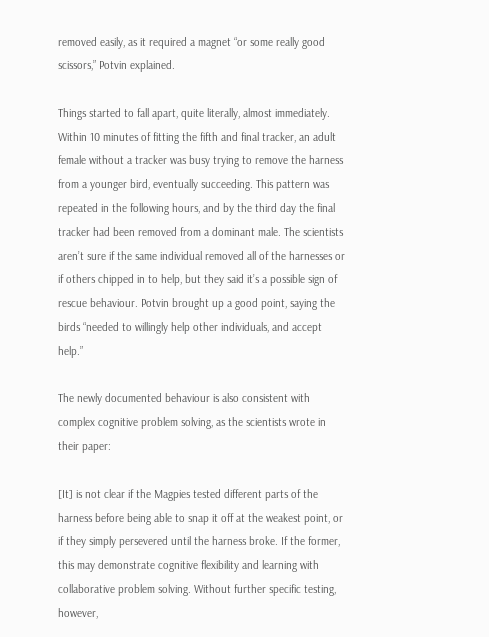removed easily, as it required a magnet “or some really good scissors,” Potvin explained.

Things started to fall apart, quite literally, almost immediately. Within 10 minutes of fitting the fifth and final tracker, an adult female without a tracker was busy trying to remove the harness from a younger bird, eventually succeeding. This pattern was repeated in the following hours, and by the third day the final tracker had been removed from a dominant male. The scientists aren’t sure if the same individual removed all of the harnesses or if others chipped in to help, but they said it’s a possible sign of rescue behaviour. Potvin brought up a good point, saying the birds “needed to willingly help other individuals, and accept help.”

The newly documented behaviour is also consistent with complex cognitive problem solving, as the scientists wrote in their paper:

[It] is not clear if the Magpies tested different parts of the harness before being able to snap it off at the weakest point, or if they simply persevered until the harness broke. If the former, this may demonstrate cognitive flexibility and learning with collaborative problem solving. Without further specific testing, however,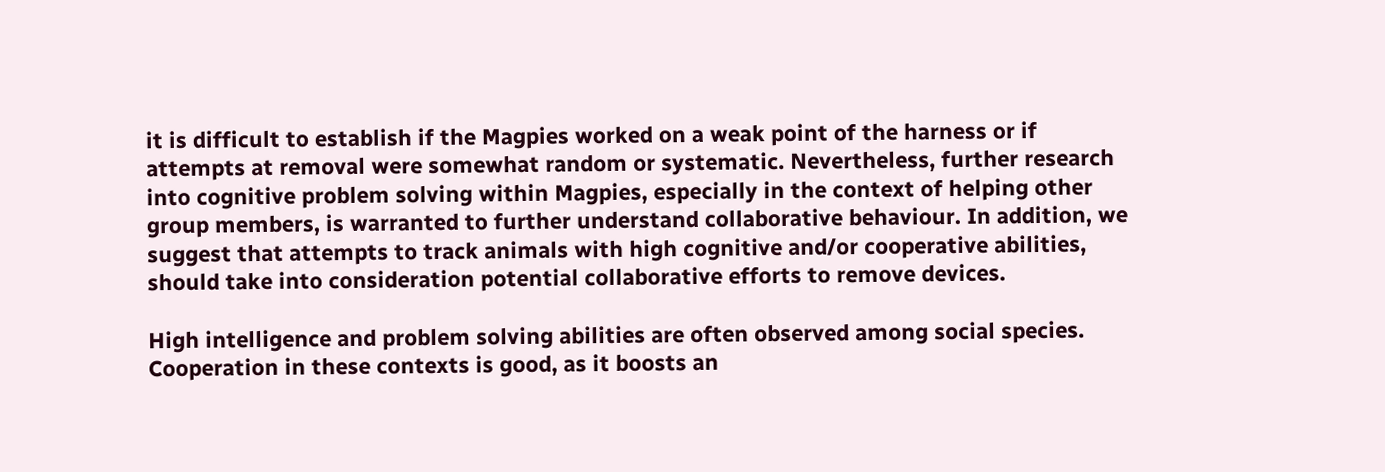it is difficult to establish if the Magpies worked on a weak point of the harness or if attempts at removal were somewhat random or systematic. Nevertheless, further research into cognitive problem solving within Magpies, especially in the context of helping other group members, is warranted to further understand collaborative behaviour. In addition, we suggest that attempts to track animals with high cognitive and/or cooperative abilities, should take into consideration potential collaborative efforts to remove devices.

High intelligence and problem solving abilities are often observed among social species. Cooperation in these contexts is good, as it boosts an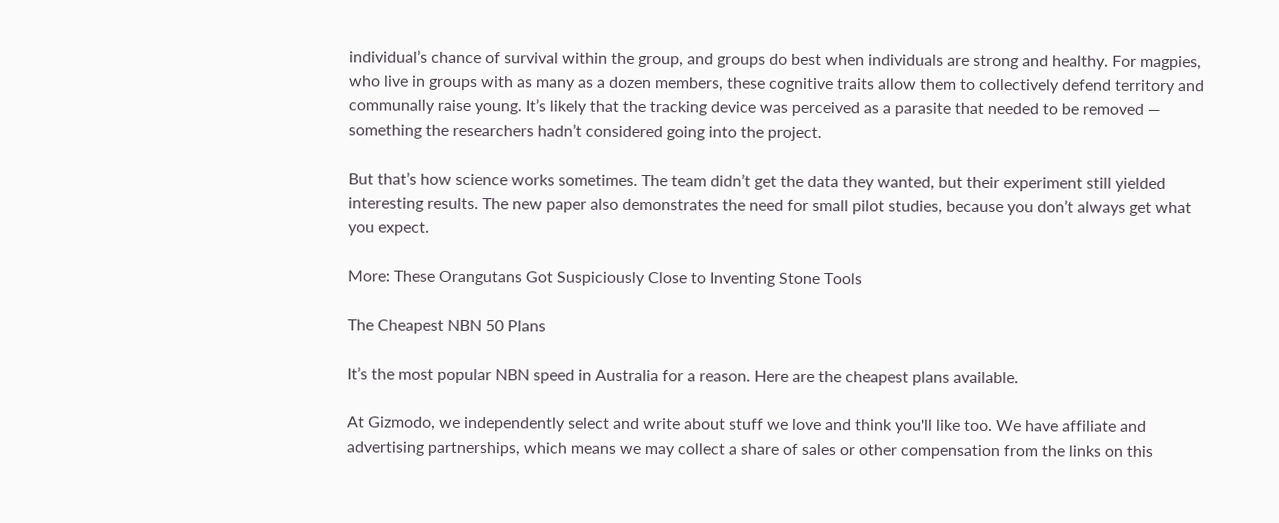individual’s chance of survival within the group, and groups do best when individuals are strong and healthy. For magpies, who live in groups with as many as a dozen members, these cognitive traits allow them to collectively defend territory and communally raise young. It’s likely that the tracking device was perceived as a parasite that needed to be removed — something the researchers hadn’t considered going into the project.

But that’s how science works sometimes. The team didn’t get the data they wanted, but their experiment still yielded interesting results. The new paper also demonstrates the need for small pilot studies, because you don’t always get what you expect.

More: These Orangutans Got Suspiciously Close to Inventing Stone Tools

The Cheapest NBN 50 Plans

It’s the most popular NBN speed in Australia for a reason. Here are the cheapest plans available.

At Gizmodo, we independently select and write about stuff we love and think you'll like too. We have affiliate and advertising partnerships, which means we may collect a share of sales or other compensation from the links on this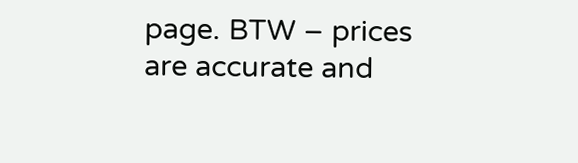page. BTW – prices are accurate and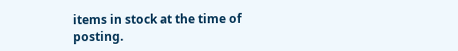items in stock at the time of posting.